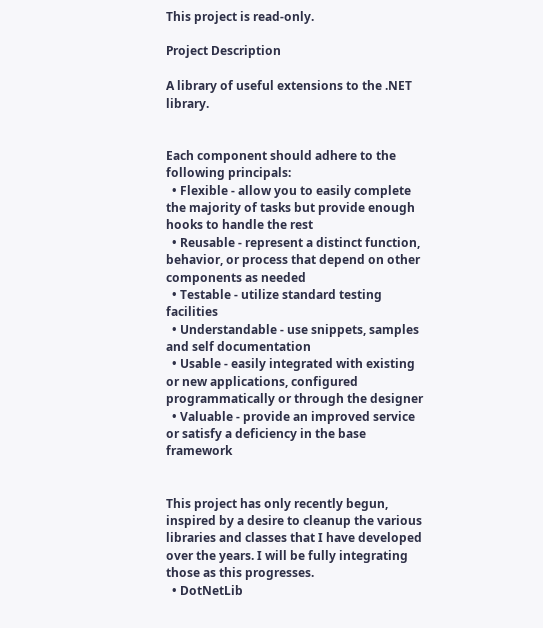This project is read-only.

Project Description

A library of useful extensions to the .NET library.


Each component should adhere to the following principals:
  • Flexible - allow you to easily complete the majority of tasks but provide enough hooks to handle the rest
  • Reusable - represent a distinct function, behavior, or process that depend on other components as needed
  • Testable - utilize standard testing facilities
  • Understandable - use snippets, samples and self documentation
  • Usable - easily integrated with existing or new applications, configured programmatically or through the designer
  • Valuable - provide an improved service or satisfy a deficiency in the base framework


This project has only recently begun, inspired by a desire to cleanup the various libraries and classes that I have developed over the years. I will be fully integrating those as this progresses.
  • DotNetLib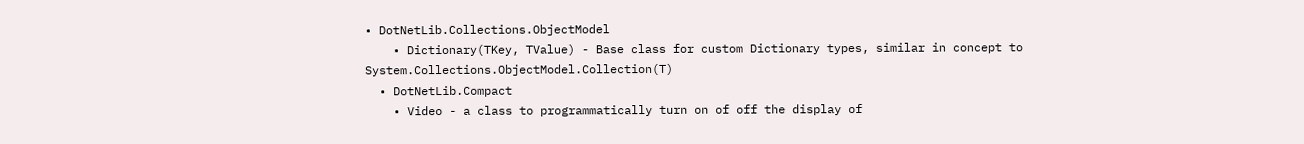• DotNetLib.Collections.ObjectModel
    • Dictionary(TKey, TValue) - Base class for custom Dictionary types, similar in concept to System.Collections.ObjectModel.Collection(T)
  • DotNetLib.Compact
    • Video - a class to programmatically turn on of off the display of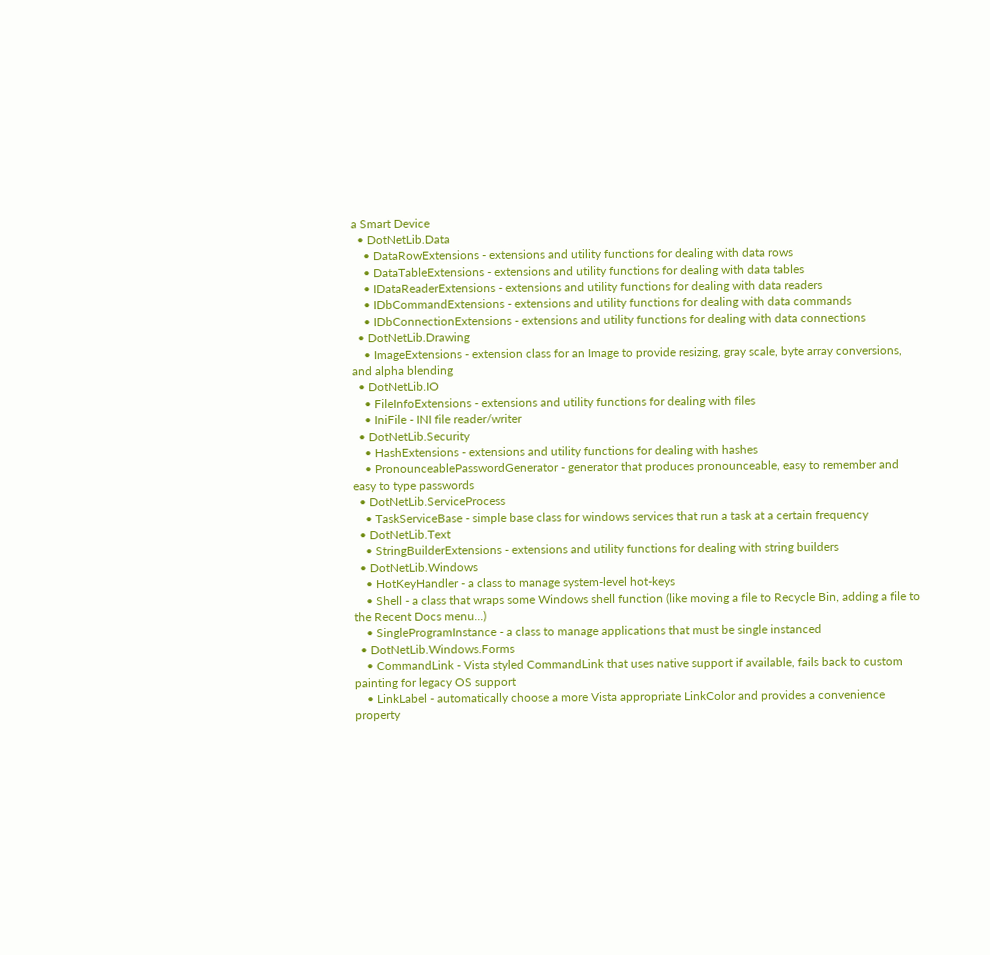a Smart Device
  • DotNetLib.Data
    • DataRowExtensions - extensions and utility functions for dealing with data rows
    • DataTableExtensions - extensions and utility functions for dealing with data tables
    • IDataReaderExtensions - extensions and utility functions for dealing with data readers
    • IDbCommandExtensions - extensions and utility functions for dealing with data commands
    • IDbConnectionExtensions - extensions and utility functions for dealing with data connections
  • DotNetLib.Drawing
    • ImageExtensions - extension class for an Image to provide resizing, gray scale, byte array conversions, and alpha blending
  • DotNetLib.IO
    • FileInfoExtensions - extensions and utility functions for dealing with files
    • IniFile - INI file reader/writer
  • DotNetLib.Security
    • HashExtensions - extensions and utility functions for dealing with hashes
    • PronounceablePasswordGenerator - generator that produces pronounceable, easy to remember and easy to type passwords
  • DotNetLib.ServiceProcess
    • TaskServiceBase - simple base class for windows services that run a task at a certain frequency
  • DotNetLib.Text
    • StringBuilderExtensions - extensions and utility functions for dealing with string builders
  • DotNetLib.Windows
    • HotKeyHandler - a class to manage system-level hot-keys
    • Shell - a class that wraps some Windows shell function (like moving a file to Recycle Bin, adding a file to the Recent Docs menu...)
    • SingleProgramInstance - a class to manage applications that must be single instanced
  • DotNetLib.Windows.Forms
    • CommandLink - Vista styled CommandLink that uses native support if available, fails back to custom painting for legacy OS support
    • LinkLabel - automatically choose a more Vista appropriate LinkColor and provides a convenience property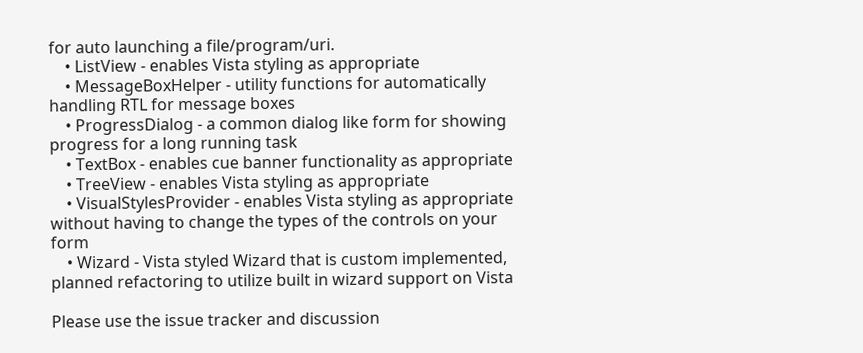for auto launching a file/program/uri.
    • ListView - enables Vista styling as appropriate
    • MessageBoxHelper - utility functions for automatically handling RTL for message boxes
    • ProgressDialog - a common dialog like form for showing progress for a long running task
    • TextBox - enables cue banner functionality as appropriate
    • TreeView - enables Vista styling as appropriate
    • VisualStylesProvider - enables Vista styling as appropriate without having to change the types of the controls on your form
    • Wizard - Vista styled Wizard that is custom implemented, planned refactoring to utilize built in wizard support on Vista

Please use the issue tracker and discussion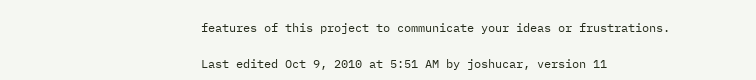features of this project to communicate your ideas or frustrations.

Last edited Oct 9, 2010 at 5:51 AM by joshucar, version 11